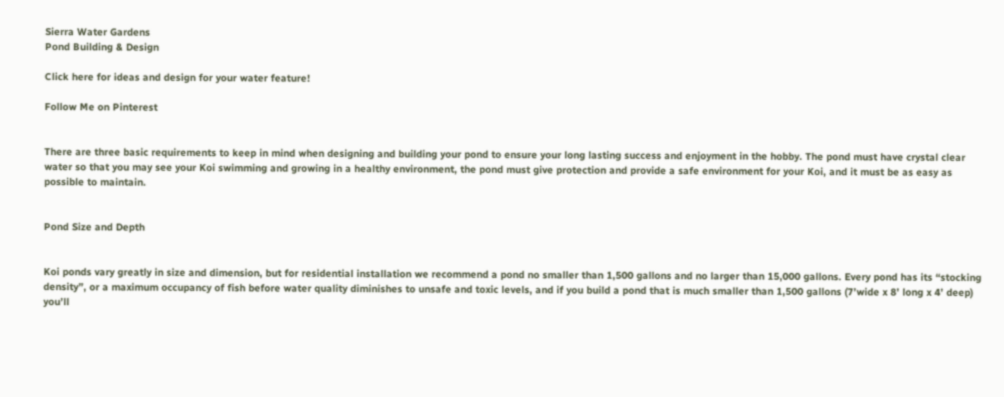Sierra Water Gardens
Pond Building & Design

Click here for ideas and design for your water feature!

Follow Me on Pinterest


There are three basic requirements to keep in mind when designing and building your pond to ensure your long lasting success and enjoyment in the hobby. The pond must have crystal clear water so that you may see your Koi swimming and growing in a healthy environment, the pond must give protection and provide a safe environment for your Koi, and it must be as easy as possible to maintain.


Pond Size and Depth


Koi ponds vary greatly in size and dimension, but for residential installation we recommend a pond no smaller than 1,500 gallons and no larger than 15,000 gallons. Every pond has its “stocking density”, or a maximum occupancy of fish before water quality diminishes to unsafe and toxic levels, and if you build a pond that is much smaller than 1,500 gallons (7’wide x 8’ long x 4’ deep) you’ll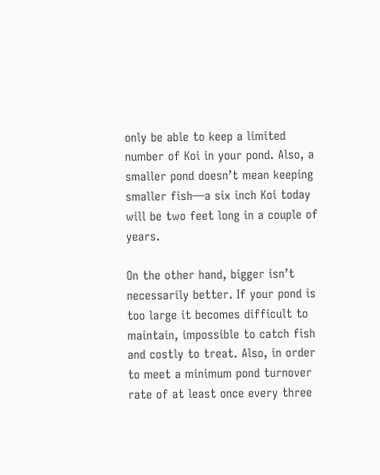only be able to keep a limited number of Koi in your pond. Also, a smaller pond doesn’t mean keeping smaller fish—a six inch Koi today will be two feet long in a couple of years.

On the other hand, bigger isn’t necessarily better. If your pond is too large it becomes difficult to maintain, impossible to catch fish and costly to treat. Also, in order to meet a minimum pond turnover rate of at least once every three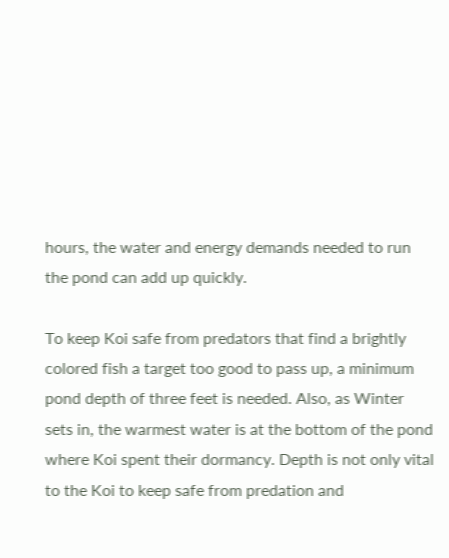hours, the water and energy demands needed to run the pond can add up quickly.

To keep Koi safe from predators that find a brightly colored fish a target too good to pass up, a minimum pond depth of three feet is needed. Also, as Winter sets in, the warmest water is at the bottom of the pond where Koi spent their dormancy. Depth is not only vital to the Koi to keep safe from predation and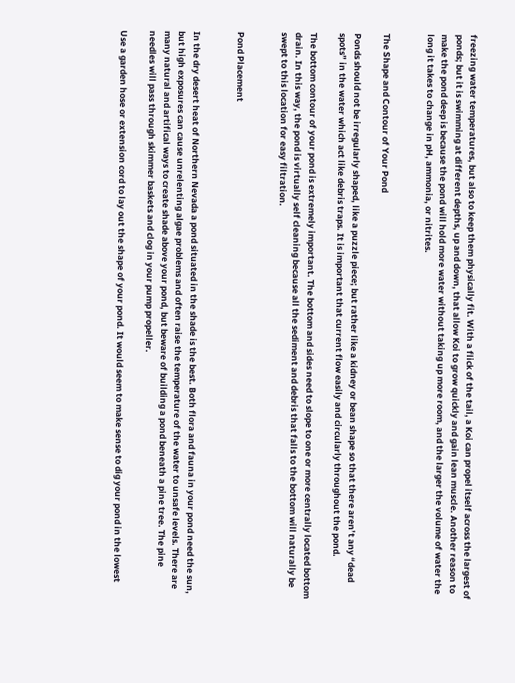freezing water temperatures, but also to keep them physically fit. With a flick of the tail, a Koi can propel itself across the largest of ponds; but it is swimming at different depths, up and down, that allow Koi to grow quickly and gain lean muscle. Another reason to make the pond deep is because the pond will hold more water without taking up more room, and the larger the volume of water the long it takes to change in pH, ammonia, or nitrites.


The Shape and Contour of Your Pond

Ponds should not be irregularly shaped, like a puzzle piece; but rather like a kidney or bean shape so that there aren’t any “dead spots” in the water which act like debris traps. It is important that current flow easily and circularly throughout the pond.

The bottom contour of your pond is extremely important. The bottom and sides need to slope to one or more centrally located bottom drain. In this way, the pond is virtually self cleaning because all the sediment and debris that falls to the bottom will naturally be swept to this location for easy filtration.


Pond Placement


In the dry desert heat of Northern Nevada a pond situated in the shade is the best. Both flora and fauna in your pond need the sun, but high exposures can cause unrelenting algae problems and often raise the temperature of the water to unsafe levels. There are many natural and artifical ways to create shade above your pond, but beware of building a pond beneath a pine tree. The pine needles will pass through skimmer baskets and clog in your pump propeller.

Use a garden hose or extension cord to lay out the shape of your pond. It would seem to make sense to dig your pond in the lowest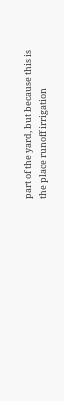part of the yard, but because this is the place runoff irrigation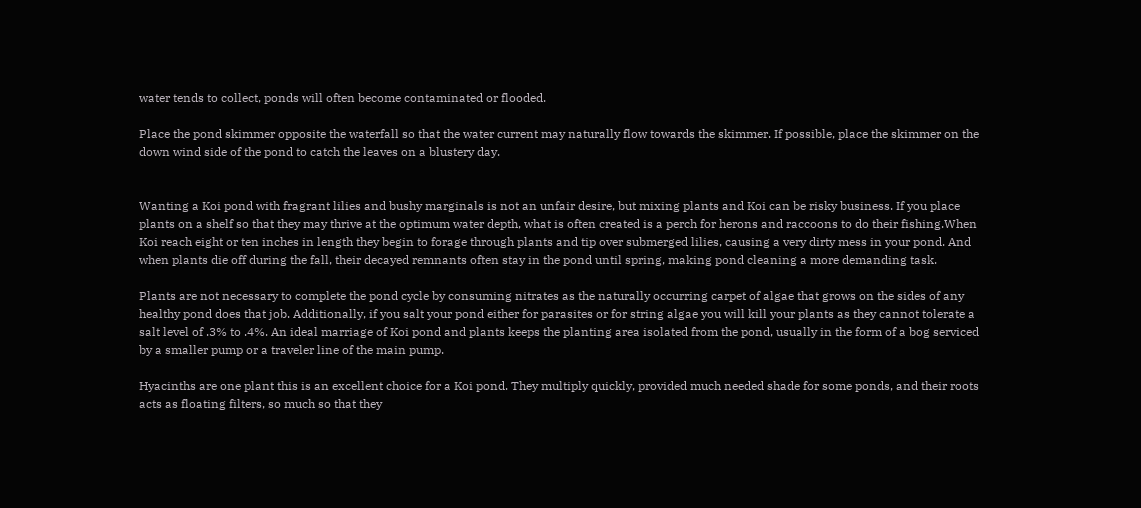water tends to collect, ponds will often become contaminated or flooded.

Place the pond skimmer opposite the waterfall so that the water current may naturally flow towards the skimmer. If possible, place the skimmer on the down wind side of the pond to catch the leaves on a blustery day.


Wanting a Koi pond with fragrant lilies and bushy marginals is not an unfair desire, but mixing plants and Koi can be risky business. If you place plants on a shelf so that they may thrive at the optimum water depth, what is often created is a perch for herons and raccoons to do their fishing.When Koi reach eight or ten inches in length they begin to forage through plants and tip over submerged lilies, causing a very dirty mess in your pond. And when plants die off during the fall, their decayed remnants often stay in the pond until spring, making pond cleaning a more demanding task.

Plants are not necessary to complete the pond cycle by consuming nitrates as the naturally occurring carpet of algae that grows on the sides of any healthy pond does that job. Additionally, if you salt your pond either for parasites or for string algae you will kill your plants as they cannot tolerate a salt level of .3% to .4%. An ideal marriage of Koi pond and plants keeps the planting area isolated from the pond, usually in the form of a bog serviced by a smaller pump or a traveler line of the main pump.

Hyacinths are one plant this is an excellent choice for a Koi pond. They multiply quickly, provided much needed shade for some ponds, and their roots acts as floating filters, so much so that they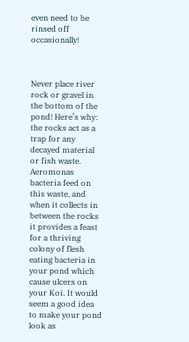even need to be rinsed off occasionally!



Never place river rock or gravel in the bottom of the pond! Here’s why: the rocks act as a trap for any decayed material or fish waste. Aeromonas bacteria feed on this waste, and when it collects in between the rocks it provides a feast for a thriving colony of flesh eating bacteria in your pond which cause ulcers on your Koi. It would seem a good idea to make your pond look as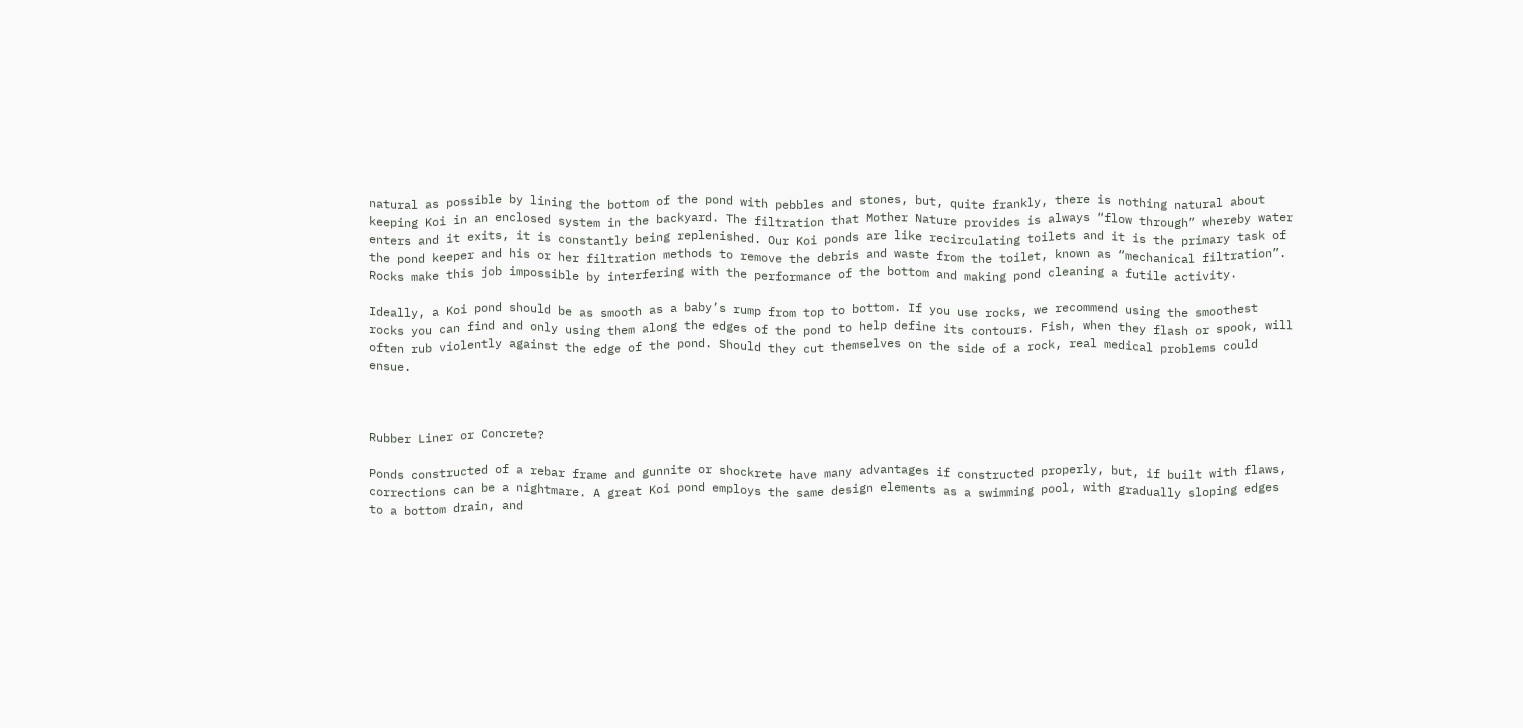natural as possible by lining the bottom of the pond with pebbles and stones, but, quite frankly, there is nothing natural about keeping Koi in an enclosed system in the backyard. The filtration that Mother Nature provides is always “flow through” whereby water enters and it exits, it is constantly being replenished. Our Koi ponds are like recirculating toilets and it is the primary task of the pond keeper and his or her filtration methods to remove the debris and waste from the toilet, known as “mechanical filtration”. Rocks make this job impossible by interfering with the performance of the bottom and making pond cleaning a futile activity.

Ideally, a Koi pond should be as smooth as a baby’s rump from top to bottom. If you use rocks, we recommend using the smoothest rocks you can find and only using them along the edges of the pond to help define its contours. Fish, when they flash or spook, will often rub violently against the edge of the pond. Should they cut themselves on the side of a rock, real medical problems could ensue.



Rubber Liner or Concrete?

Ponds constructed of a rebar frame and gunnite or shockrete have many advantages if constructed properly, but, if built with flaws, corrections can be a nightmare. A great Koi pond employs the same design elements as a swimming pool, with gradually sloping edges to a bottom drain, and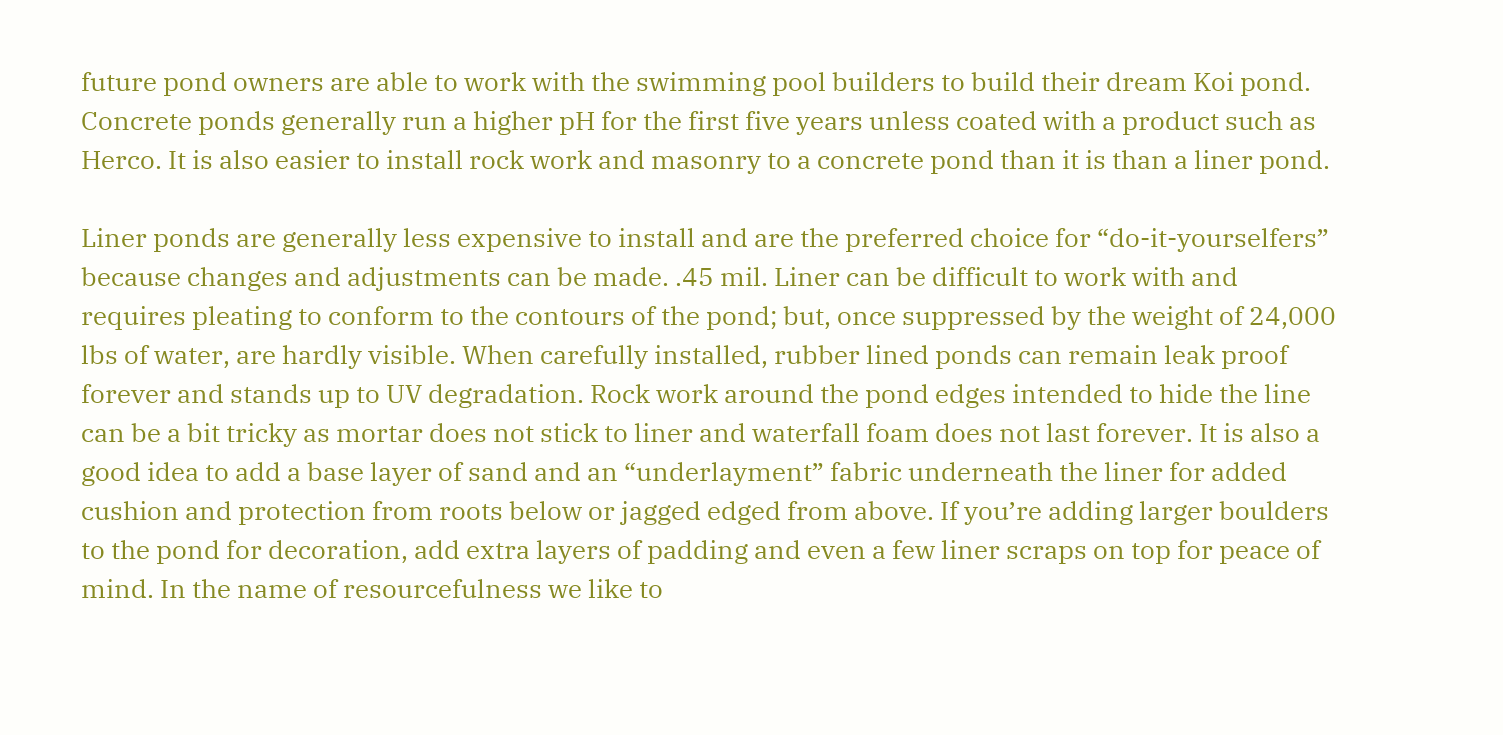future pond owners are able to work with the swimming pool builders to build their dream Koi pond. Concrete ponds generally run a higher pH for the first five years unless coated with a product such as Herco. It is also easier to install rock work and masonry to a concrete pond than it is than a liner pond.

Liner ponds are generally less expensive to install and are the preferred choice for “do-it-yourselfers” because changes and adjustments can be made. .45 mil. Liner can be difficult to work with and requires pleating to conform to the contours of the pond; but, once suppressed by the weight of 24,000 lbs of water, are hardly visible. When carefully installed, rubber lined ponds can remain leak proof forever and stands up to UV degradation. Rock work around the pond edges intended to hide the line can be a bit tricky as mortar does not stick to liner and waterfall foam does not last forever. It is also a good idea to add a base layer of sand and an “underlayment” fabric underneath the liner for added cushion and protection from roots below or jagged edged from above. If you’re adding larger boulders to the pond for decoration, add extra layers of padding and even a few liner scraps on top for peace of mind. In the name of resourcefulness we like to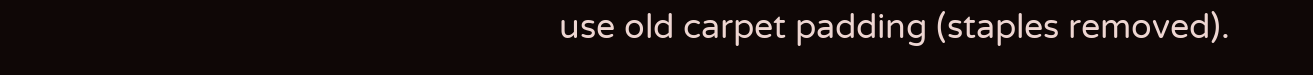use old carpet padding (staples removed).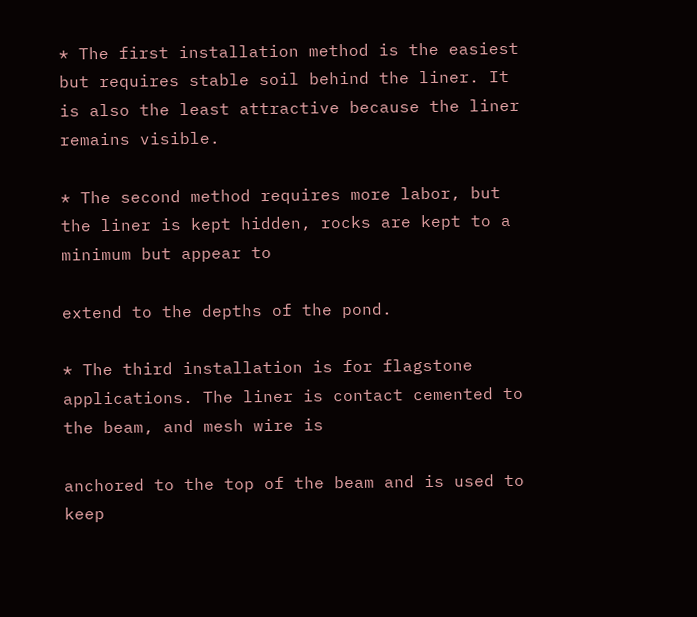* The first installation method is the easiest but requires stable soil behind the liner. It is also the least attractive because the liner remains visible.

* The second method requires more labor, but the liner is kept hidden, rocks are kept to a minimum but appear to

extend to the depths of the pond.

* The third installation is for flagstone applications. The liner is contact cemented to the beam, and mesh wire is

anchored to the top of the beam and is used to keep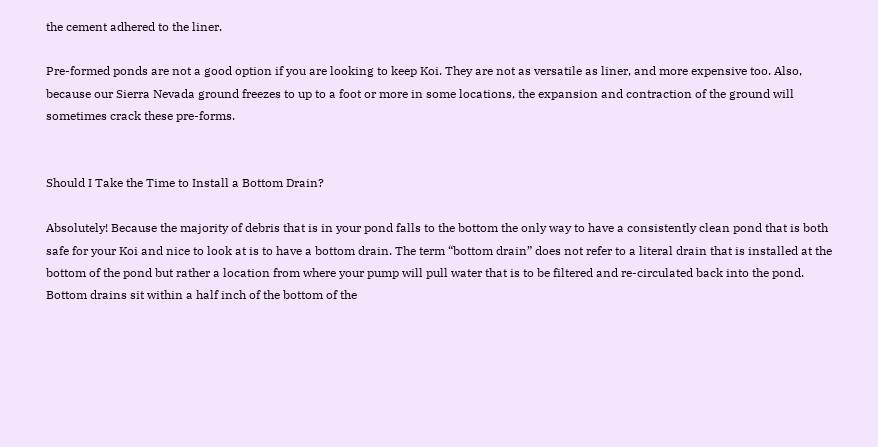the cement adhered to the liner.

Pre-formed ponds are not a good option if you are looking to keep Koi. They are not as versatile as liner, and more expensive too. Also, because our Sierra Nevada ground freezes to up to a foot or more in some locations, the expansion and contraction of the ground will sometimes crack these pre-forms.


Should I Take the Time to Install a Bottom Drain?

Absolutely! Because the majority of debris that is in your pond falls to the bottom the only way to have a consistently clean pond that is both safe for your Koi and nice to look at is to have a bottom drain. The term “bottom drain” does not refer to a literal drain that is installed at the bottom of the pond but rather a location from where your pump will pull water that is to be filtered and re-circulated back into the pond. Bottom drains sit within a half inch of the bottom of the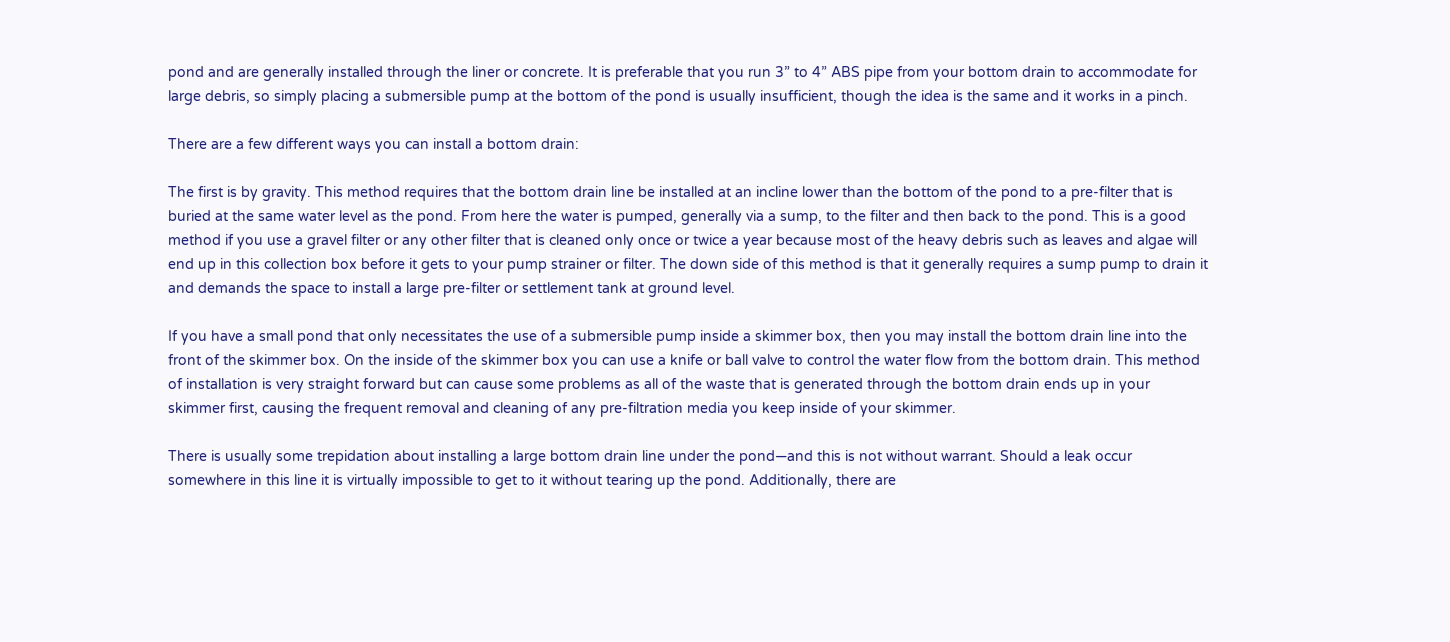pond and are generally installed through the liner or concrete. It is preferable that you run 3” to 4” ABS pipe from your bottom drain to accommodate for large debris, so simply placing a submersible pump at the bottom of the pond is usually insufficient, though the idea is the same and it works in a pinch.

There are a few different ways you can install a bottom drain:

The first is by gravity. This method requires that the bottom drain line be installed at an incline lower than the bottom of the pond to a pre-filter that is buried at the same water level as the pond. From here the water is pumped, generally via a sump, to the filter and then back to the pond. This is a good method if you use a gravel filter or any other filter that is cleaned only once or twice a year because most of the heavy debris such as leaves and algae will end up in this collection box before it gets to your pump strainer or filter. The down side of this method is that it generally requires a sump pump to drain it and demands the space to install a large pre-filter or settlement tank at ground level.

If you have a small pond that only necessitates the use of a submersible pump inside a skimmer box, then you may install the bottom drain line into the front of the skimmer box. On the inside of the skimmer box you can use a knife or ball valve to control the water flow from the bottom drain. This method of installation is very straight forward but can cause some problems as all of the waste that is generated through the bottom drain ends up in your skimmer first, causing the frequent removal and cleaning of any pre-filtration media you keep inside of your skimmer.

There is usually some trepidation about installing a large bottom drain line under the pond—and this is not without warrant. Should a leak occur somewhere in this line it is virtually impossible to get to it without tearing up the pond. Additionally, there are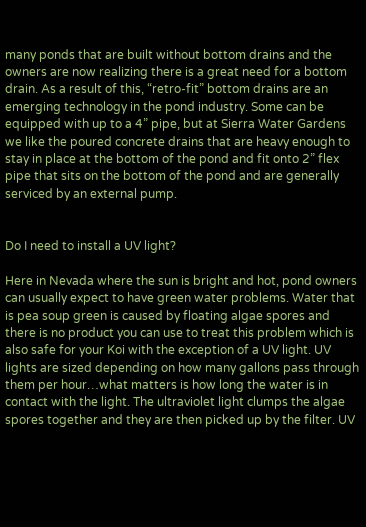many ponds that are built without bottom drains and the owners are now realizing there is a great need for a bottom drain. As a result of this, “retro-fit” bottom drains are an emerging technology in the pond industry. Some can be equipped with up to a 4” pipe, but at Sierra Water Gardens we like the poured concrete drains that are heavy enough to stay in place at the bottom of the pond and fit onto 2” flex pipe that sits on the bottom of the pond and are generally serviced by an external pump.


Do I need to install a UV light?

Here in Nevada where the sun is bright and hot, pond owners can usually expect to have green water problems. Water that is pea soup green is caused by floating algae spores and there is no product you can use to treat this problem which is also safe for your Koi with the exception of a UV light. UV lights are sized depending on how many gallons pass through them per hour…what matters is how long the water is in contact with the light. The ultraviolet light clumps the algae spores together and they are then picked up by the filter. UV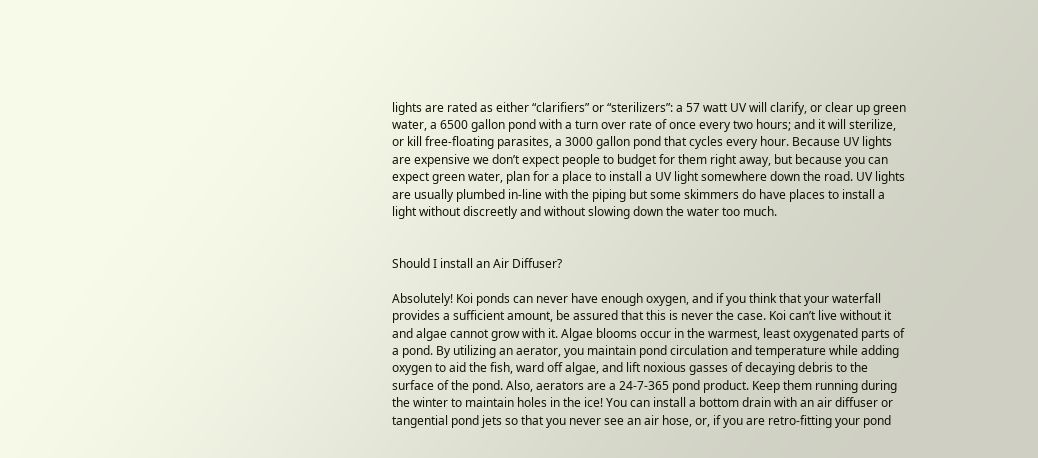lights are rated as either “clarifiers” or “sterilizers”: a 57 watt UV will clarify, or clear up green water, a 6500 gallon pond with a turn over rate of once every two hours; and it will sterilize, or kill free-floating parasites, a 3000 gallon pond that cycles every hour. Because UV lights are expensive we don’t expect people to budget for them right away, but because you can expect green water, plan for a place to install a UV light somewhere down the road. UV lights are usually plumbed in-line with the piping but some skimmers do have places to install a light without discreetly and without slowing down the water too much.


Should I install an Air Diffuser?

Absolutely! Koi ponds can never have enough oxygen, and if you think that your waterfall provides a sufficient amount, be assured that this is never the case. Koi can’t live without it and algae cannot grow with it. Algae blooms occur in the warmest, least oxygenated parts of a pond. By utilizing an aerator, you maintain pond circulation and temperature while adding oxygen to aid the fish, ward off algae, and lift noxious gasses of decaying debris to the surface of the pond. Also, aerators are a 24-7-365 pond product. Keep them running during the winter to maintain holes in the ice! You can install a bottom drain with an air diffuser or tangential pond jets so that you never see an air hose, or, if you are retro-fitting your pond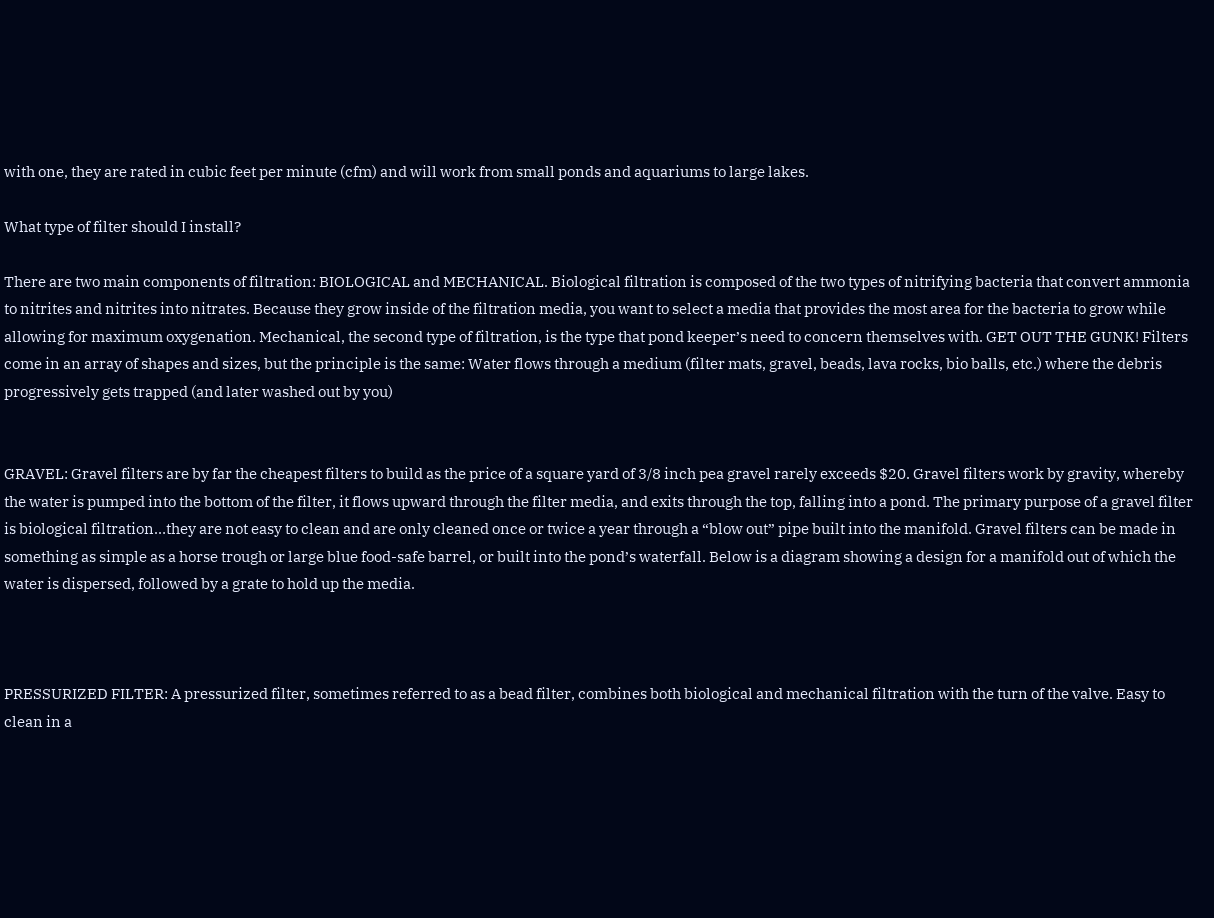with one, they are rated in cubic feet per minute (cfm) and will work from small ponds and aquariums to large lakes.

What type of filter should I install?

There are two main components of filtration: BIOLOGICAL and MECHANICAL. Biological filtration is composed of the two types of nitrifying bacteria that convert ammonia to nitrites and nitrites into nitrates. Because they grow inside of the filtration media, you want to select a media that provides the most area for the bacteria to grow while allowing for maximum oxygenation. Mechanical, the second type of filtration, is the type that pond keeper’s need to concern themselves with. GET OUT THE GUNK! Filters come in an array of shapes and sizes, but the principle is the same: Water flows through a medium (filter mats, gravel, beads, lava rocks, bio balls, etc.) where the debris progressively gets trapped (and later washed out by you)


GRAVEL: Gravel filters are by far the cheapest filters to build as the price of a square yard of 3/8 inch pea gravel rarely exceeds $20. Gravel filters work by gravity, whereby the water is pumped into the bottom of the filter, it flows upward through the filter media, and exits through the top, falling into a pond. The primary purpose of a gravel filter is biological filtration…they are not easy to clean and are only cleaned once or twice a year through a “blow out” pipe built into the manifold. Gravel filters can be made in something as simple as a horse trough or large blue food-safe barrel, or built into the pond’s waterfall. Below is a diagram showing a design for a manifold out of which the water is dispersed, followed by a grate to hold up the media.



PRESSURIZED FILTER: A pressurized filter, sometimes referred to as a bead filter, combines both biological and mechanical filtration with the turn of the valve. Easy to clean in a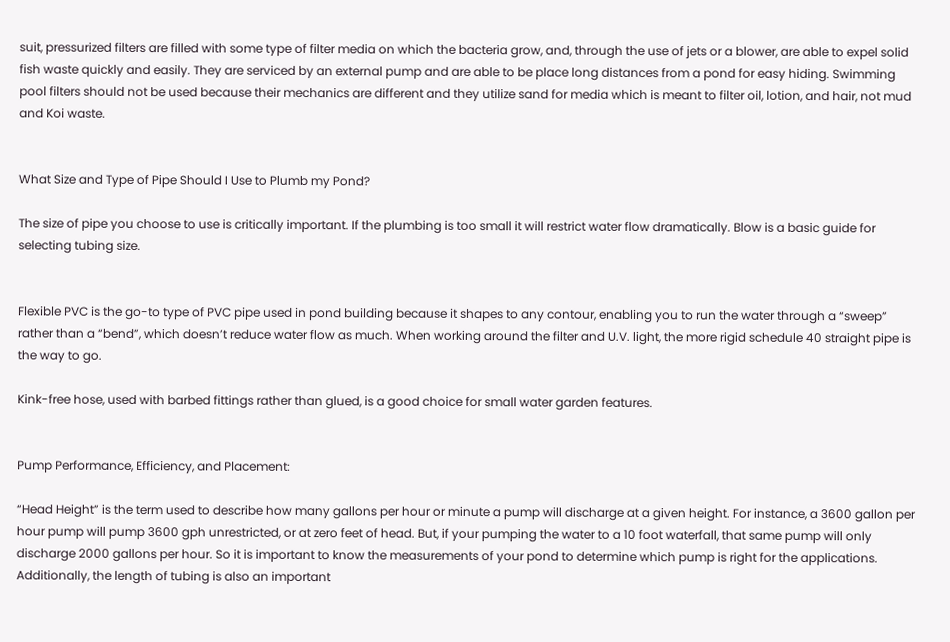suit, pressurized filters are filled with some type of filter media on which the bacteria grow, and, through the use of jets or a blower, are able to expel solid fish waste quickly and easily. They are serviced by an external pump and are able to be place long distances from a pond for easy hiding. Swimming pool filters should not be used because their mechanics are different and they utilize sand for media which is meant to filter oil, lotion, and hair, not mud and Koi waste.


What Size and Type of Pipe Should I Use to Plumb my Pond?

The size of pipe you choose to use is critically important. If the plumbing is too small it will restrict water flow dramatically. Blow is a basic guide for selecting tubing size.


Flexible PVC is the go-to type of PVC pipe used in pond building because it shapes to any contour, enabling you to run the water through a “sweep” rather than a “bend”, which doesn’t reduce water flow as much. When working around the filter and U.V. light, the more rigid schedule 40 straight pipe is the way to go.

Kink-free hose, used with barbed fittings rather than glued, is a good choice for small water garden features.


Pump Performance, Efficiency, and Placement:

“Head Height” is the term used to describe how many gallons per hour or minute a pump will discharge at a given height. For instance, a 3600 gallon per hour pump will pump 3600 gph unrestricted, or at zero feet of head. But, if your pumping the water to a 10 foot waterfall, that same pump will only discharge 2000 gallons per hour. So it is important to know the measurements of your pond to determine which pump is right for the applications. Additionally, the length of tubing is also an important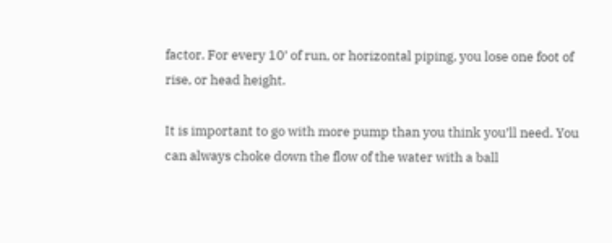factor. For every 10’ of run, or horizontal piping, you lose one foot of rise, or head height.

It is important to go with more pump than you think you’ll need. You can always choke down the flow of the water with a ball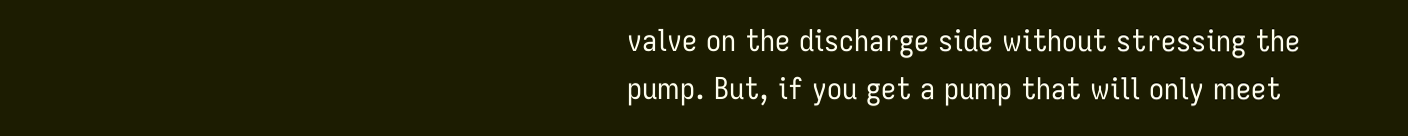valve on the discharge side without stressing the pump. But, if you get a pump that will only meet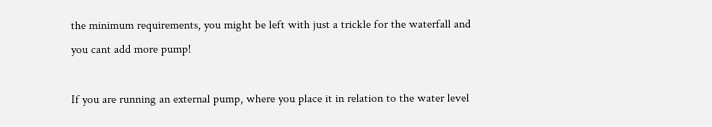the minimum requirements, you might be left with just a trickle for the waterfall and you cant add more pump!

If you are running an external pump, where you place it in relation to the water level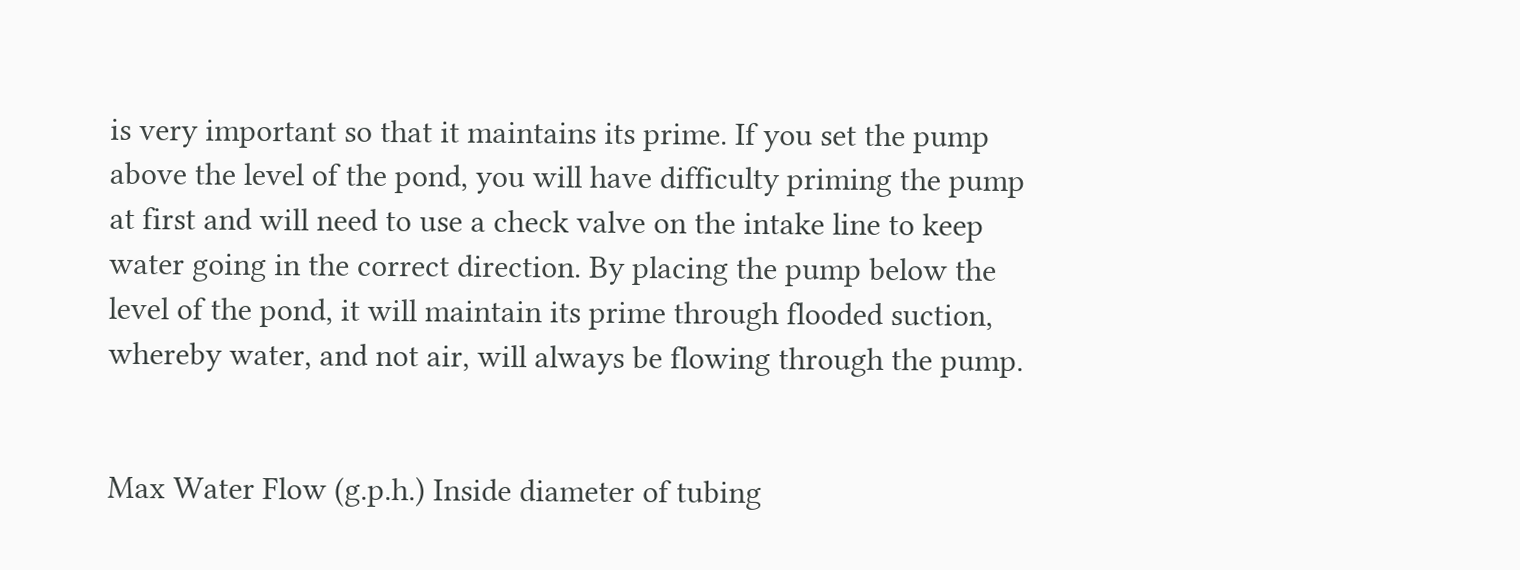is very important so that it maintains its prime. If you set the pump above the level of the pond, you will have difficulty priming the pump at first and will need to use a check valve on the intake line to keep water going in the correct direction. By placing the pump below the level of the pond, it will maintain its prime through flooded suction, whereby water, and not air, will always be flowing through the pump.


Max Water Flow (g.p.h.) Inside diameter of tubing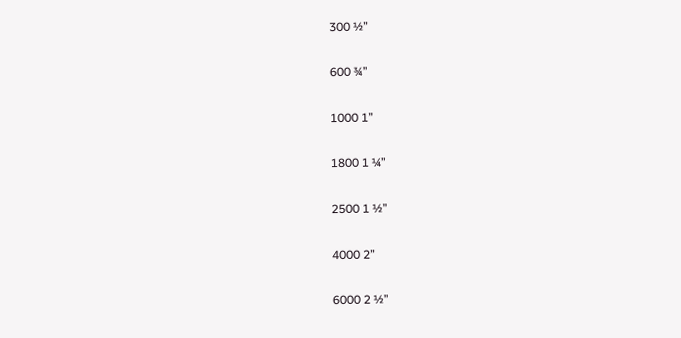300 ½”

600 ¾”

1000 1”

1800 1 ¼”

2500 1 ½”

4000 2”

6000 2 ½”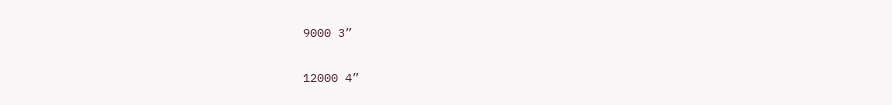9000 3”

12000 4”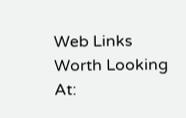Web Links Worth Looking At: